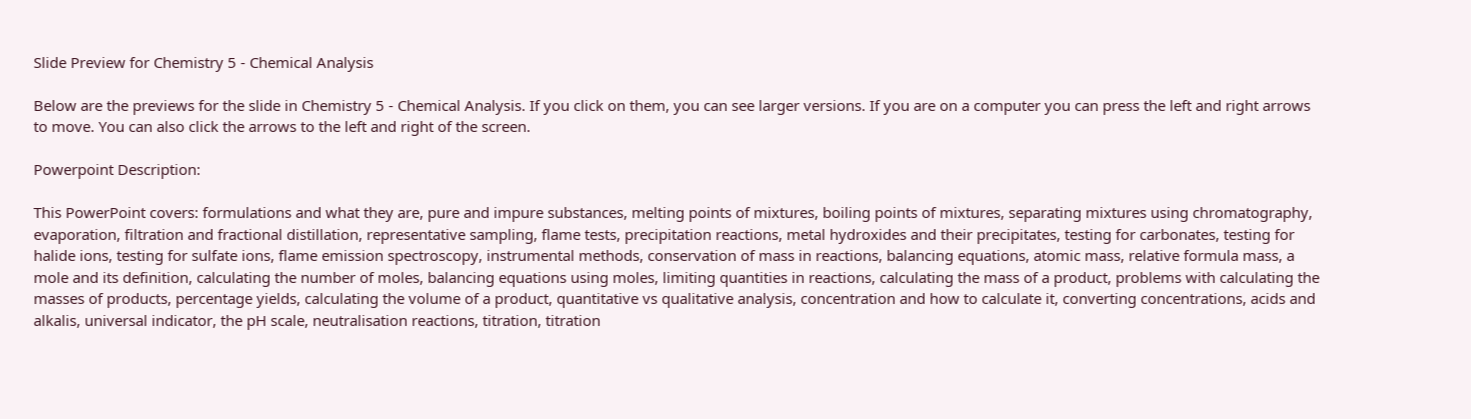Slide Preview for Chemistry 5 - Chemical Analysis

Below are the previews for the slide in Chemistry 5 - Chemical Analysis. If you click on them, you can see larger versions. If you are on a computer you can press the left and right arrows to move. You can also click the arrows to the left and right of the screen.

Powerpoint Description:

This PowerPoint covers: formulations and what they are, pure and impure substances, melting points of mixtures, boiling points of mixtures, separating mixtures using chromatography, evaporation, filtration and fractional distillation, representative sampling, flame tests, precipitation reactions, metal hydroxides and their precipitates, testing for carbonates, testing for halide ions, testing for sulfate ions, flame emission spectroscopy, instrumental methods, conservation of mass in reactions, balancing equations, atomic mass, relative formula mass, a mole and its definition, calculating the number of moles, balancing equations using moles, limiting quantities in reactions, calculating the mass of a product, problems with calculating the masses of products, percentage yields, calculating the volume of a product, quantitative vs qualitative analysis, concentration and how to calculate it, converting concentrations, acids and alkalis, universal indicator, the pH scale, neutralisation reactions, titration, titration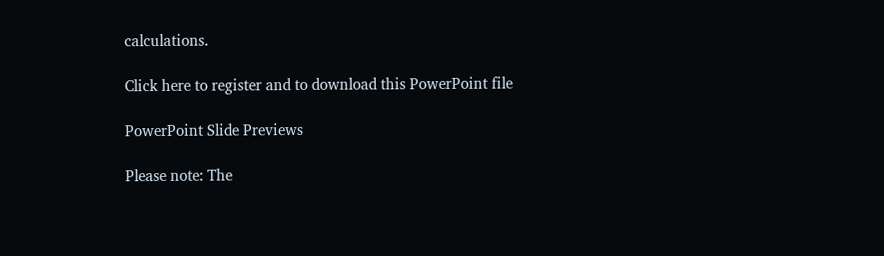calculations.

Click here to register and to download this PowerPoint file

PowerPoint Slide Previews

Please note: The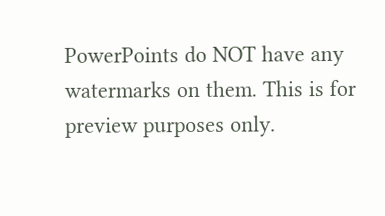PowerPoints do NOT have any watermarks on them. This is for preview purposes only.